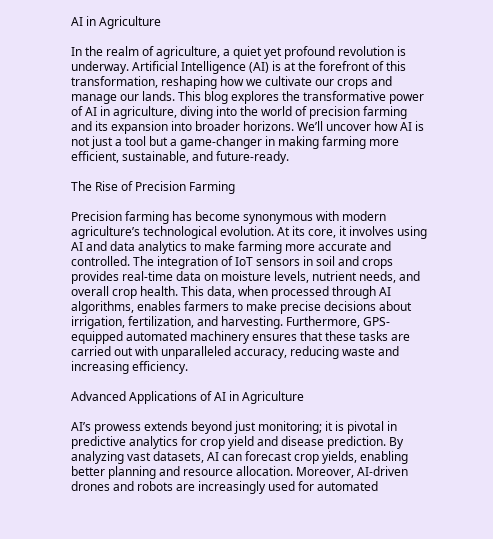AI in Agriculture

In the realm of agriculture, a quiet yet profound revolution is underway. Artificial Intelligence (AI) is at the forefront of this transformation, reshaping how we cultivate our crops and manage our lands. This blog explores the transformative power of AI in agriculture, diving into the world of precision farming and its expansion into broader horizons. We’ll uncover how AI is not just a tool but a game-changer in making farming more efficient, sustainable, and future-ready.

The Rise of Precision Farming

Precision farming has become synonymous with modern agriculture’s technological evolution. At its core, it involves using AI and data analytics to make farming more accurate and controlled. The integration of IoT sensors in soil and crops provides real-time data on moisture levels, nutrient needs, and overall crop health. This data, when processed through AI algorithms, enables farmers to make precise decisions about irrigation, fertilization, and harvesting. Furthermore, GPS-equipped automated machinery ensures that these tasks are carried out with unparalleled accuracy, reducing waste and increasing efficiency.

Advanced Applications of AI in Agriculture

AI’s prowess extends beyond just monitoring; it is pivotal in predictive analytics for crop yield and disease prediction. By analyzing vast datasets, AI can forecast crop yields, enabling better planning and resource allocation. Moreover, AI-driven drones and robots are increasingly used for automated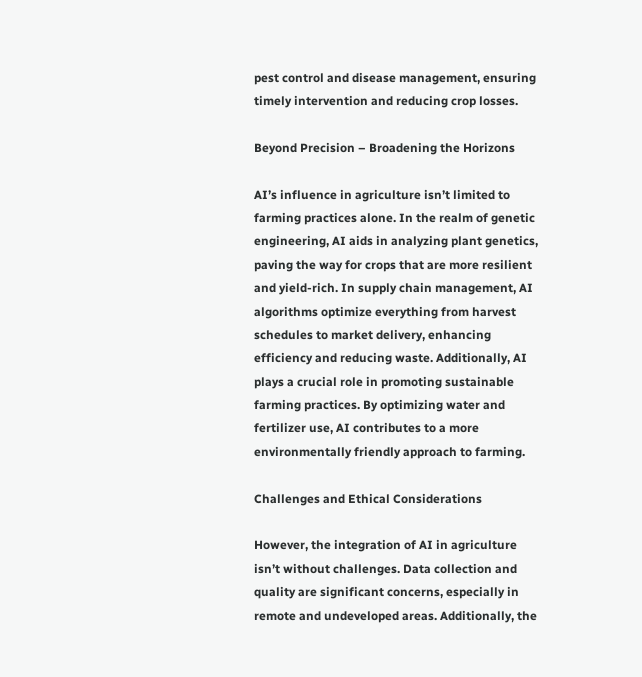pest control and disease management, ensuring timely intervention and reducing crop losses.

Beyond Precision – Broadening the Horizons

AI’s influence in agriculture isn’t limited to farming practices alone. In the realm of genetic engineering, AI aids in analyzing plant genetics, paving the way for crops that are more resilient and yield-rich. In supply chain management, AI algorithms optimize everything from harvest schedules to market delivery, enhancing efficiency and reducing waste. Additionally, AI plays a crucial role in promoting sustainable farming practices. By optimizing water and fertilizer use, AI contributes to a more environmentally friendly approach to farming.

Challenges and Ethical Considerations

However, the integration of AI in agriculture isn’t without challenges. Data collection and quality are significant concerns, especially in remote and undeveloped areas. Additionally, the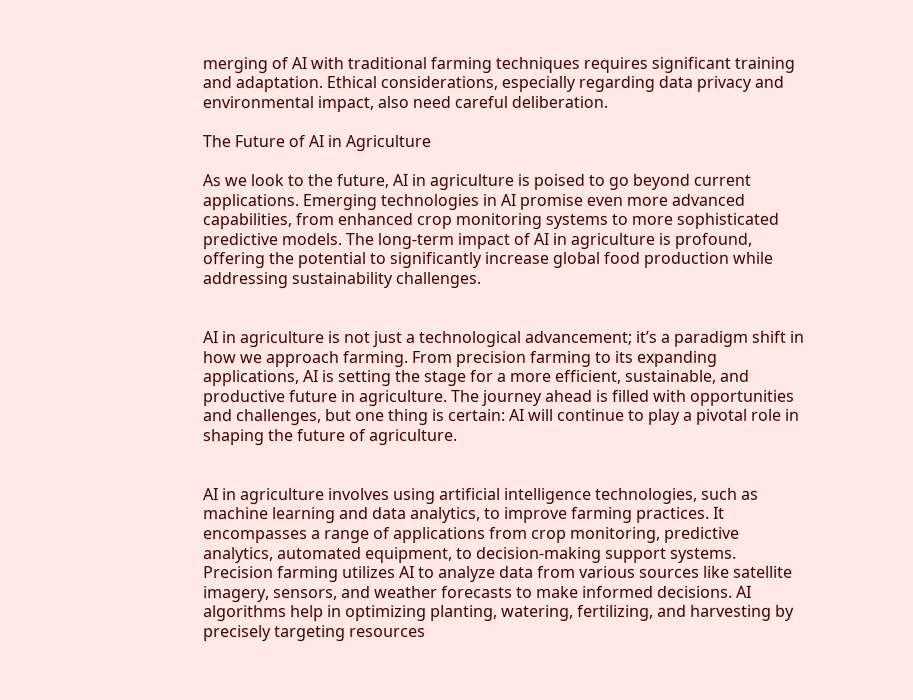merging of AI with traditional farming techniques requires significant training and adaptation. Ethical considerations, especially regarding data privacy and environmental impact, also need careful deliberation.

The Future of AI in Agriculture

As we look to the future, AI in agriculture is poised to go beyond current applications. Emerging technologies in AI promise even more advanced capabilities, from enhanced crop monitoring systems to more sophisticated predictive models. The long-term impact of AI in agriculture is profound, offering the potential to significantly increase global food production while addressing sustainability challenges.


AI in agriculture is not just a technological advancement; it’s a paradigm shift in how we approach farming. From precision farming to its expanding applications, AI is setting the stage for a more efficient, sustainable, and productive future in agriculture. The journey ahead is filled with opportunities and challenges, but one thing is certain: AI will continue to play a pivotal role in shaping the future of agriculture.


AI in agriculture involves using artificial intelligence technologies, such as machine learning and data analytics, to improve farming practices. It encompasses a range of applications from crop monitoring, predictive analytics, automated equipment, to decision-making support systems.
Precision farming utilizes AI to analyze data from various sources like satellite imagery, sensors, and weather forecasts to make informed decisions. AI algorithms help in optimizing planting, watering, fertilizing, and harvesting by precisely targeting resources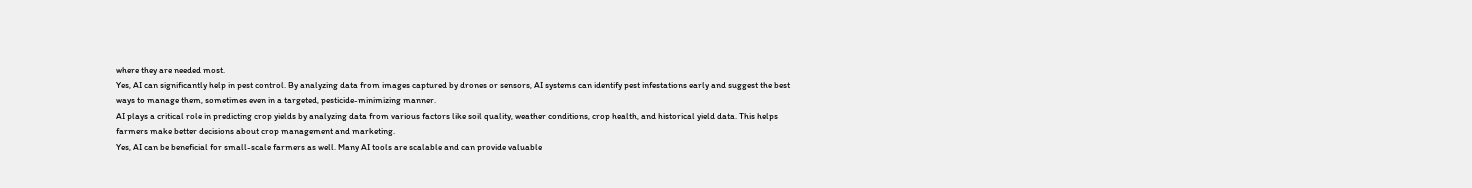where they are needed most.
Yes, AI can significantly help in pest control. By analyzing data from images captured by drones or sensors, AI systems can identify pest infestations early and suggest the best ways to manage them, sometimes even in a targeted, pesticide-minimizing manner.
AI plays a critical role in predicting crop yields by analyzing data from various factors like soil quality, weather conditions, crop health, and historical yield data. This helps farmers make better decisions about crop management and marketing.
Yes, AI can be beneficial for small-scale farmers as well. Many AI tools are scalable and can provide valuable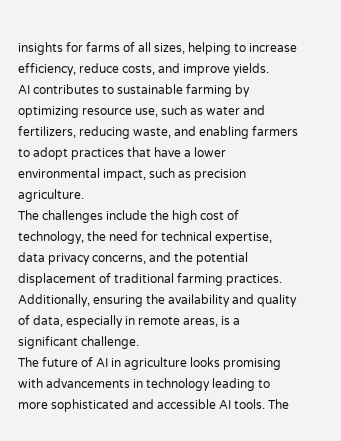insights for farms of all sizes, helping to increase efficiency, reduce costs, and improve yields.
AI contributes to sustainable farming by optimizing resource use, such as water and fertilizers, reducing waste, and enabling farmers to adopt practices that have a lower environmental impact, such as precision agriculture.
The challenges include the high cost of technology, the need for technical expertise, data privacy concerns, and the potential displacement of traditional farming practices. Additionally, ensuring the availability and quality of data, especially in remote areas, is a significant challenge.
The future of AI in agriculture looks promising with advancements in technology leading to more sophisticated and accessible AI tools. The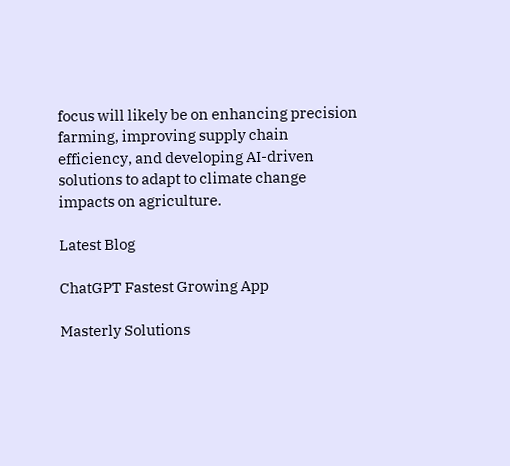focus will likely be on enhancing precision farming, improving supply chain efficiency, and developing AI-driven solutions to adapt to climate change impacts on agriculture.

Latest Blog

ChatGPT Fastest Growing App

Masterly Solutions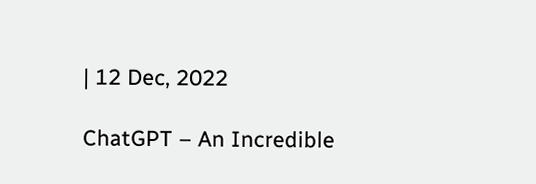| 12 Dec, 2022

ChatGPT – An Incredible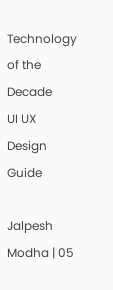Technology of the Decade
UI UX Design Guide

Jalpesh Modha | 05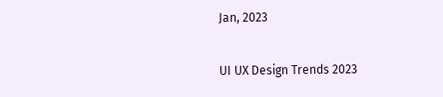Jan, 2023

UI UX Design Trends 2023